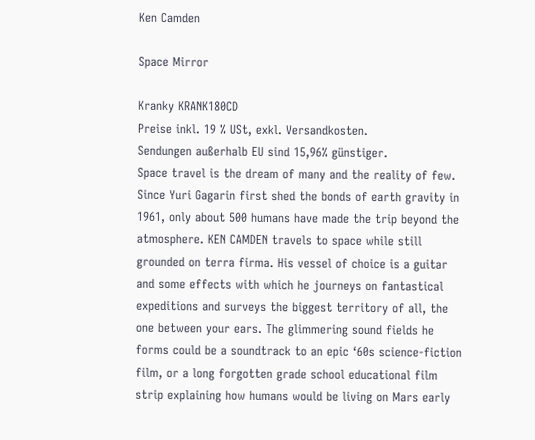Ken Camden

Space Mirror

Kranky KRANK180CD
Preise inkl. 19 % USt, exkl. Versandkosten.
Sendungen außerhalb EU sind 15,96% günstiger.
Space travel is the dream of many and the reality of few. Since Yuri Gagarin first shed the bonds of earth gravity in 1961, only about 500 humans have made the trip beyond the atmosphere. KEN CAMDEN travels to space while still grounded on terra firma. His vessel of choice is a guitar and some effects with which he journeys on fantastical expeditions and surveys the biggest territory of all, the one between your ears. The glimmering sound fields he forms could be a soundtrack to an epic ‘60s science-fiction film, or a long forgotten grade school educational film strip explaining how humans would be living on Mars early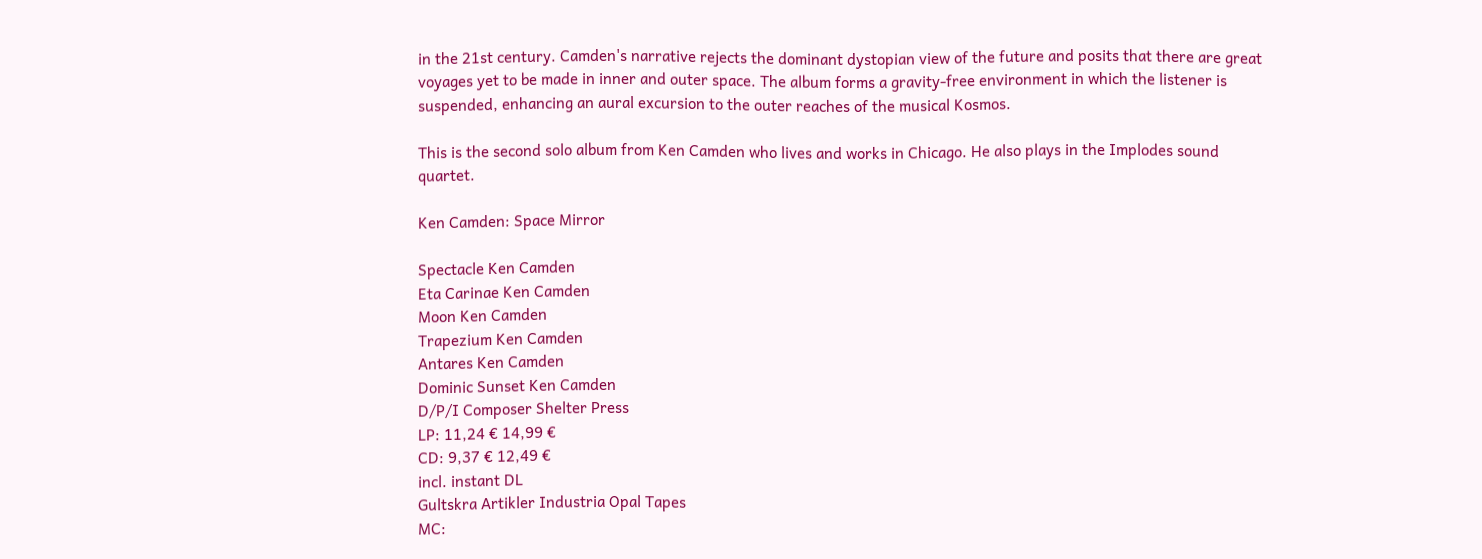in the 21st century. Camden's narrative rejects the dominant dystopian view of the future and posits that there are great voyages yet to be made in inner and outer space. The album forms a gravity-free environment in which the listener is suspended, enhancing an aural excursion to the outer reaches of the musical Kosmos.

This is the second solo album from Ken Camden who lives and works in Chicago. He also plays in the Implodes sound quartet.

Ken Camden: Space Mirror

Spectacle Ken Camden
Eta Carinae Ken Camden
Moon Ken Camden
Trapezium Ken Camden
Antares Ken Camden
Dominic Sunset Ken Camden
D/P/I Composer Shelter Press
LP: 11,24 € 14,99 €
CD: 9,37 € 12,49 €
incl. instant DL
Gultskra Artikler Industria Opal Tapes
MC: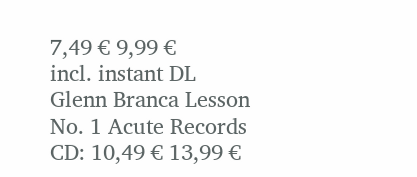7,49 € 9,99 €
incl. instant DL
Glenn Branca Lesson No. 1 Acute Records
CD: 10,49 € 13,99 €